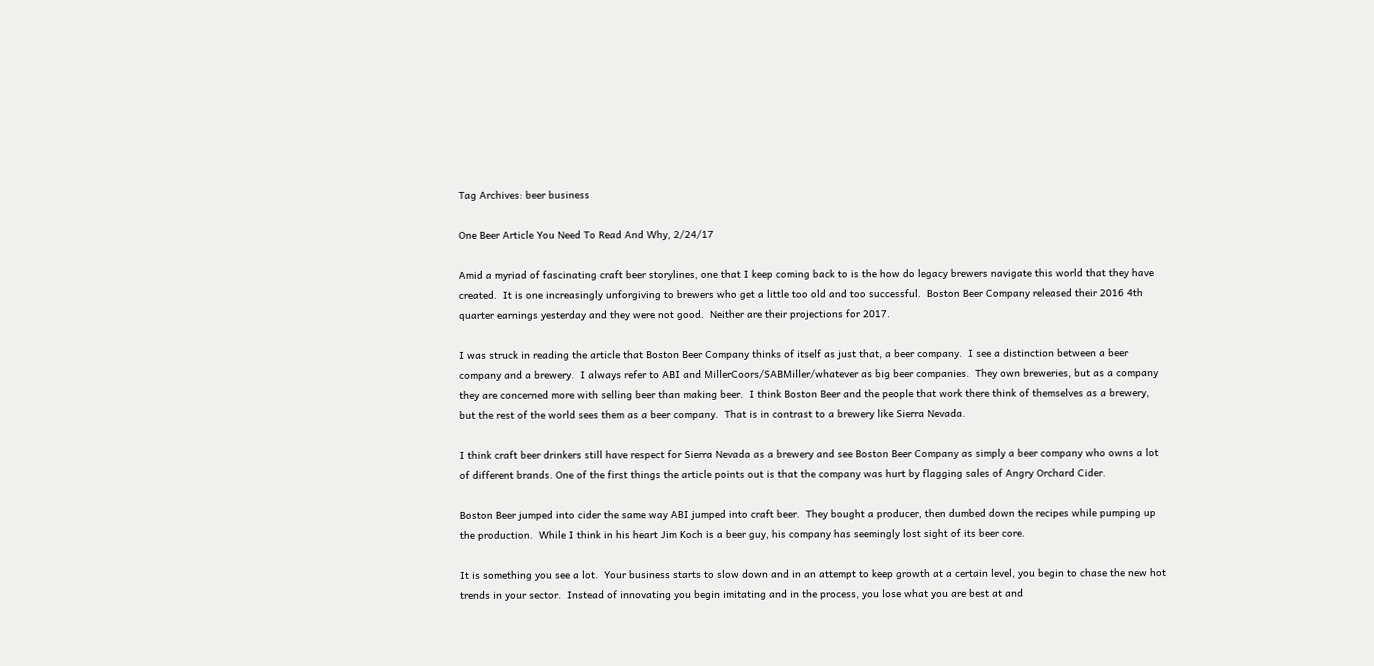Tag Archives: beer business

One Beer Article You Need To Read And Why, 2/24/17

Amid a myriad of fascinating craft beer storylines, one that I keep coming back to is the how do legacy brewers navigate this world that they have created.  It is one increasingly unforgiving to brewers who get a little too old and too successful.  Boston Beer Company released their 2016 4th quarter earnings yesterday and they were not good.  Neither are their projections for 2017.

I was struck in reading the article that Boston Beer Company thinks of itself as just that, a beer company.  I see a distinction between a beer company and a brewery.  I always refer to ABI and MillerCoors/SABMiller/whatever as big beer companies.  They own breweries, but as a company they are concerned more with selling beer than making beer.  I think Boston Beer and the people that work there think of themselves as a brewery, but the rest of the world sees them as a beer company.  That is in contrast to a brewery like Sierra Nevada.

I think craft beer drinkers still have respect for Sierra Nevada as a brewery and see Boston Beer Company as simply a beer company who owns a lot of different brands. One of the first things the article points out is that the company was hurt by flagging sales of Angry Orchard Cider.

Boston Beer jumped into cider the same way ABI jumped into craft beer.  They bought a producer, then dumbed down the recipes while pumping up the production.  While I think in his heart Jim Koch is a beer guy, his company has seemingly lost sight of its beer core.

It is something you see a lot.  Your business starts to slow down and in an attempt to keep growth at a certain level, you begin to chase the new hot trends in your sector.  Instead of innovating you begin imitating and in the process, you lose what you are best at and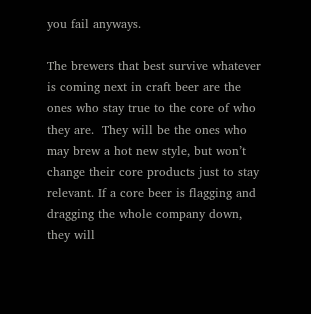you fail anyways.

The brewers that best survive whatever is coming next in craft beer are the ones who stay true to the core of who they are.  They will be the ones who may brew a hot new style, but won’t change their core products just to stay relevant. If a core beer is flagging and dragging the whole company down, they will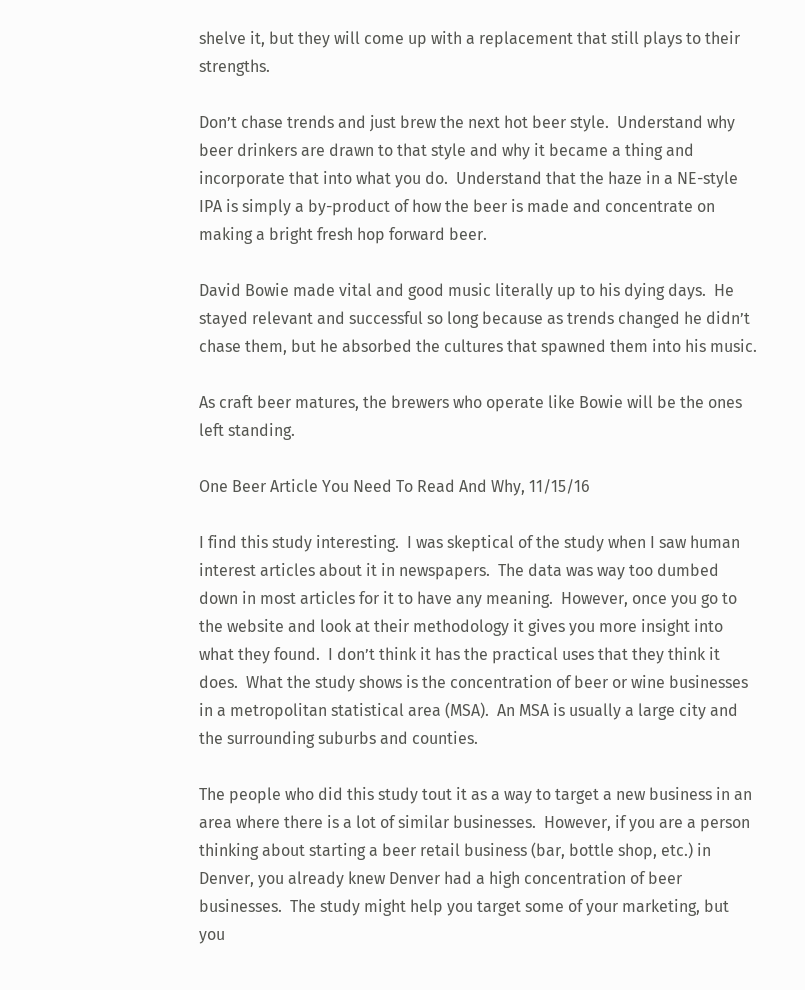shelve it, but they will come up with a replacement that still plays to their strengths.

Don’t chase trends and just brew the next hot beer style.  Understand why beer drinkers are drawn to that style and why it became a thing and incorporate that into what you do.  Understand that the haze in a NE-style IPA is simply a by-product of how the beer is made and concentrate on making a bright fresh hop forward beer.

David Bowie made vital and good music literally up to his dying days.  He stayed relevant and successful so long because as trends changed he didn’t chase them, but he absorbed the cultures that spawned them into his music.

As craft beer matures, the brewers who operate like Bowie will be the ones left standing.

One Beer Article You Need To Read And Why, 11/15/16

I find this study interesting.  I was skeptical of the study when I saw human interest articles about it in newspapers.  The data was way too dumbed down in most articles for it to have any meaning.  However, once you go to the website and look at their methodology it gives you more insight into what they found.  I don’t think it has the practical uses that they think it does.  What the study shows is the concentration of beer or wine businesses in a metropolitan statistical area (MSA).  An MSA is usually a large city and the surrounding suburbs and counties.

The people who did this study tout it as a way to target a new business in an area where there is a lot of similar businesses.  However, if you are a person thinking about starting a beer retail business (bar, bottle shop, etc.) in Denver, you already knew Denver had a high concentration of beer businesses.  The study might help you target some of your marketing, but you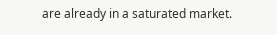are already in a saturated market.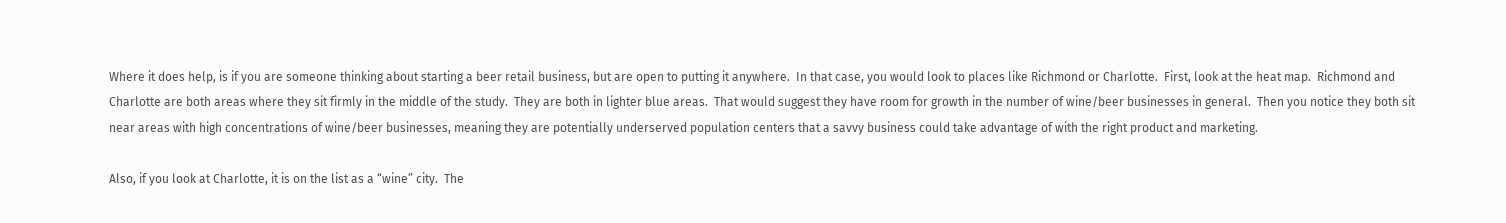Where it does help, is if you are someone thinking about starting a beer retail business, but are open to putting it anywhere.  In that case, you would look to places like Richmond or Charlotte.  First, look at the heat map.  Richmond and Charlotte are both areas where they sit firmly in the middle of the study.  They are both in lighter blue areas.  That would suggest they have room for growth in the number of wine/beer businesses in general.  Then you notice they both sit near areas with high concentrations of wine/beer businesses, meaning they are potentially underserved population centers that a savvy business could take advantage of with the right product and marketing.

Also, if you look at Charlotte, it is on the list as a “wine” city.  The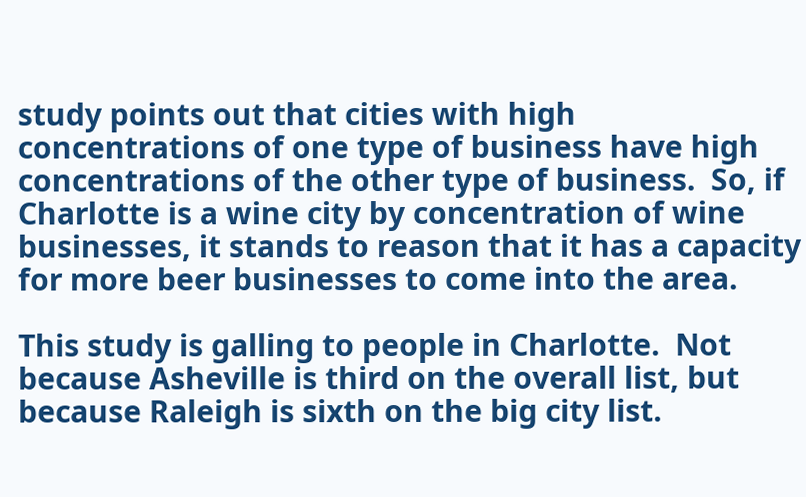study points out that cities with high concentrations of one type of business have high concentrations of the other type of business.  So, if Charlotte is a wine city by concentration of wine businesses, it stands to reason that it has a capacity for more beer businesses to come into the area.

This study is galling to people in Charlotte.  Not because Asheville is third on the overall list, but because Raleigh is sixth on the big city list.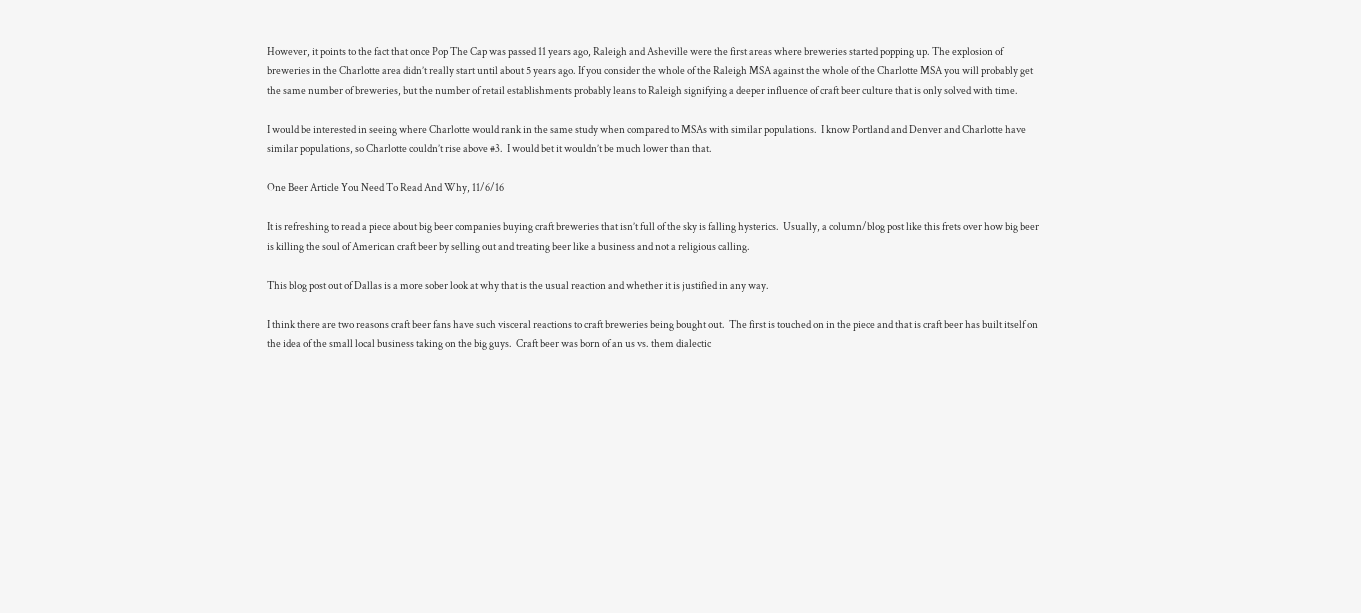However, it points to the fact that once Pop The Cap was passed 11 years ago, Raleigh and Asheville were the first areas where breweries started popping up. The explosion of breweries in the Charlotte area didn’t really start until about 5 years ago. If you consider the whole of the Raleigh MSA against the whole of the Charlotte MSA you will probably get the same number of breweries, but the number of retail establishments probably leans to Raleigh signifying a deeper influence of craft beer culture that is only solved with time.

I would be interested in seeing where Charlotte would rank in the same study when compared to MSAs with similar populations.  I know Portland and Denver and Charlotte have similar populations, so Charlotte couldn’t rise above #3.  I would bet it wouldn’t be much lower than that.

One Beer Article You Need To Read And Why, 11/6/16

It is refreshing to read a piece about big beer companies buying craft breweries that isn’t full of the sky is falling hysterics.  Usually, a column/blog post like this frets over how big beer is killing the soul of American craft beer by selling out and treating beer like a business and not a religious calling.

This blog post out of Dallas is a more sober look at why that is the usual reaction and whether it is justified in any way.

I think there are two reasons craft beer fans have such visceral reactions to craft breweries being bought out.  The first is touched on in the piece and that is craft beer has built itself on the idea of the small local business taking on the big guys.  Craft beer was born of an us vs. them dialectic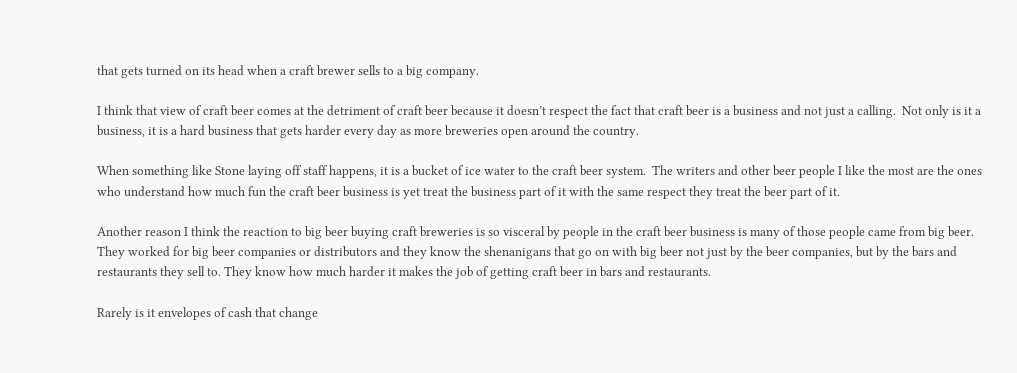that gets turned on its head when a craft brewer sells to a big company.

I think that view of craft beer comes at the detriment of craft beer because it doesn’t respect the fact that craft beer is a business and not just a calling.  Not only is it a business, it is a hard business that gets harder every day as more breweries open around the country.

When something like Stone laying off staff happens, it is a bucket of ice water to the craft beer system.  The writers and other beer people I like the most are the ones who understand how much fun the craft beer business is yet treat the business part of it with the same respect they treat the beer part of it.

Another reason I think the reaction to big beer buying craft breweries is so visceral by people in the craft beer business is many of those people came from big beer.  They worked for big beer companies or distributors and they know the shenanigans that go on with big beer not just by the beer companies, but by the bars and restaurants they sell to. They know how much harder it makes the job of getting craft beer in bars and restaurants.

Rarely is it envelopes of cash that change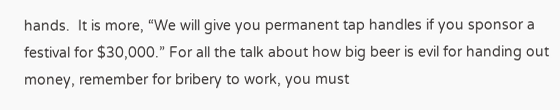hands.  It is more, “We will give you permanent tap handles if you sponsor a festival for $30,000.” For all the talk about how big beer is evil for handing out money, remember for bribery to work, you must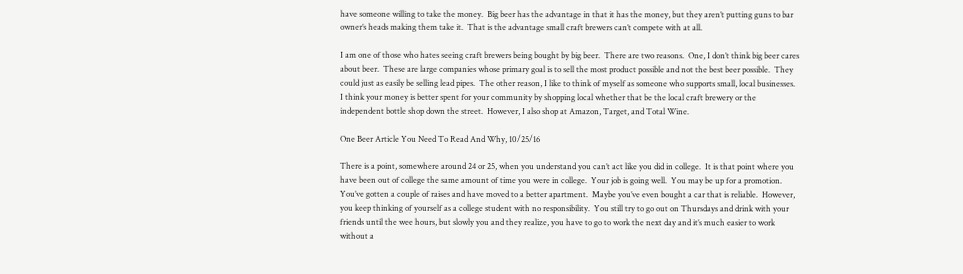have someone willing to take the money.  Big beer has the advantage in that it has the money, but they aren’t putting guns to bar owner’s heads making them take it.  That is the advantage small craft brewers can’t compete with at all.

I am one of those who hates seeing craft brewers being bought by big beer.  There are two reasons.  One, I don’t think big beer cares about beer.  These are large companies whose primary goal is to sell the most product possible and not the best beer possible.  They could just as easily be selling lead pipes.  The other reason, I like to think of myself as someone who supports small, local businesses.  I think your money is better spent for your community by shopping local whether that be the local craft brewery or the independent bottle shop down the street.  However, I also shop at Amazon, Target, and Total Wine.

One Beer Article You Need To Read And Why, 10/25/16

There is a point, somewhere around 24 or 25, when you understand you can’t act like you did in college.  It is that point where you have been out of college the same amount of time you were in college.  Your job is going well.  You may be up for a promotion.  You’ve gotten a couple of raises and have moved to a better apartment.  Maybe you’ve even bought a car that is reliable.  However, you keep thinking of yourself as a college student with no responsibility.  You still try to go out on Thursdays and drink with your friends until the wee hours, but slowly you and they realize, you have to go to work the next day and it’s much easier to work without a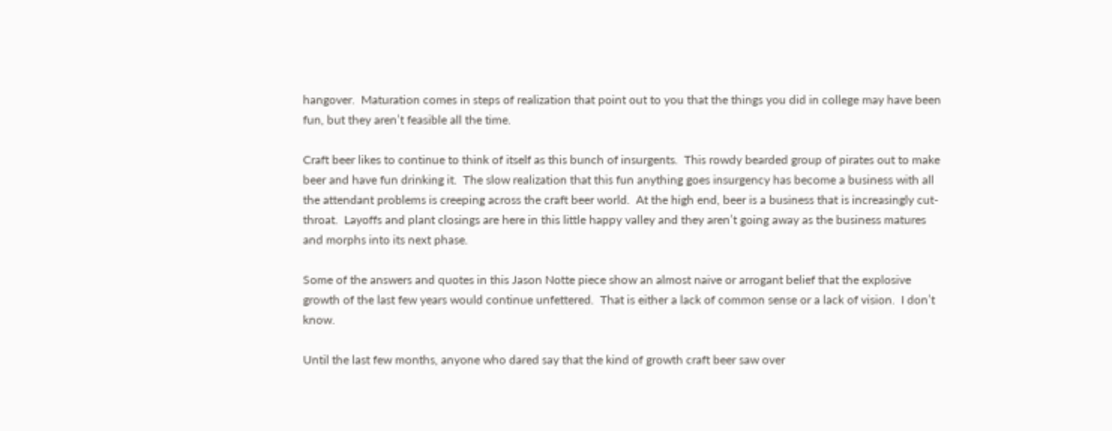hangover.  Maturation comes in steps of realization that point out to you that the things you did in college may have been fun, but they aren’t feasible all the time.

Craft beer likes to continue to think of itself as this bunch of insurgents.  This rowdy bearded group of pirates out to make beer and have fun drinking it.  The slow realization that this fun anything goes insurgency has become a business with all the attendant problems is creeping across the craft beer world.  At the high end, beer is a business that is increasingly cut-throat.  Layoffs and plant closings are here in this little happy valley and they aren’t going away as the business matures and morphs into its next phase.

Some of the answers and quotes in this Jason Notte piece show an almost naive or arrogant belief that the explosive growth of the last few years would continue unfettered.  That is either a lack of common sense or a lack of vision.  I don’t know.

Until the last few months, anyone who dared say that the kind of growth craft beer saw over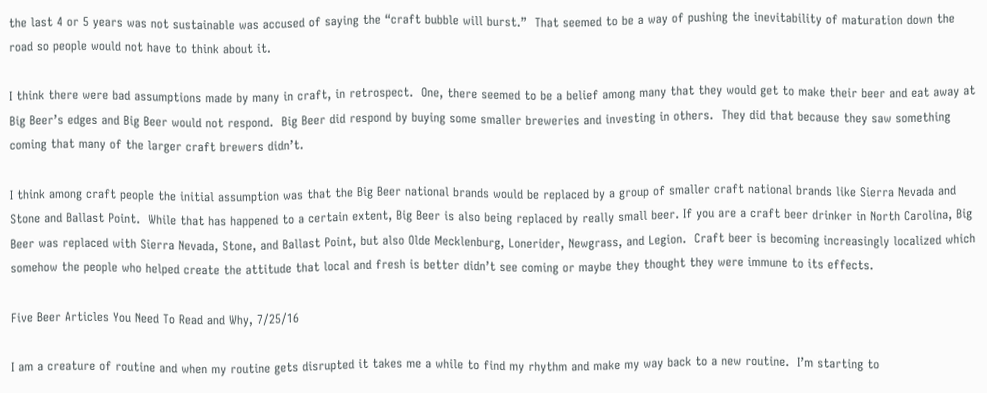the last 4 or 5 years was not sustainable was accused of saying the “craft bubble will burst.”  That seemed to be a way of pushing the inevitability of maturation down the road so people would not have to think about it.

I think there were bad assumptions made by many in craft, in retrospect.  One, there seemed to be a belief among many that they would get to make their beer and eat away at Big Beer’s edges and Big Beer would not respond.  Big Beer did respond by buying some smaller breweries and investing in others.  They did that because they saw something coming that many of the larger craft brewers didn’t.

I think among craft people the initial assumption was that the Big Beer national brands would be replaced by a group of smaller craft national brands like Sierra Nevada and Stone and Ballast Point.  While that has happened to a certain extent, Big Beer is also being replaced by really small beer. If you are a craft beer drinker in North Carolina, Big Beer was replaced with Sierra Nevada, Stone, and Ballast Point, but also Olde Mecklenburg, Lonerider, Newgrass, and Legion.  Craft beer is becoming increasingly localized which somehow the people who helped create the attitude that local and fresh is better didn’t see coming or maybe they thought they were immune to its effects.

Five Beer Articles You Need To Read and Why, 7/25/16

I am a creature of routine and when my routine gets disrupted it takes me a while to find my rhythm and make my way back to a new routine.  I’m starting to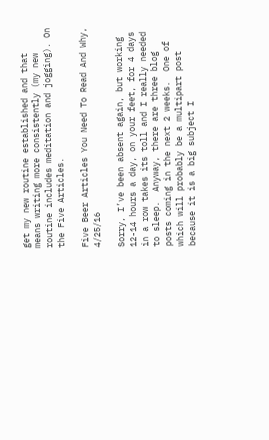get my new routine established and that means writing more consistently (my new routine includes meditation and jogging). On the Five Articles.

Five Beer Articles You Need To Read And Why, 4/25/16

Sorry, I’ve been absent again, but working 12-14 hours a day, on your feet, for 4 days in a row takes its toll and I really needed to sleep.  Anyway, there are three blog posts coming in the next 2 weeks.  One of which will probably be a multipart post because it is a big subject I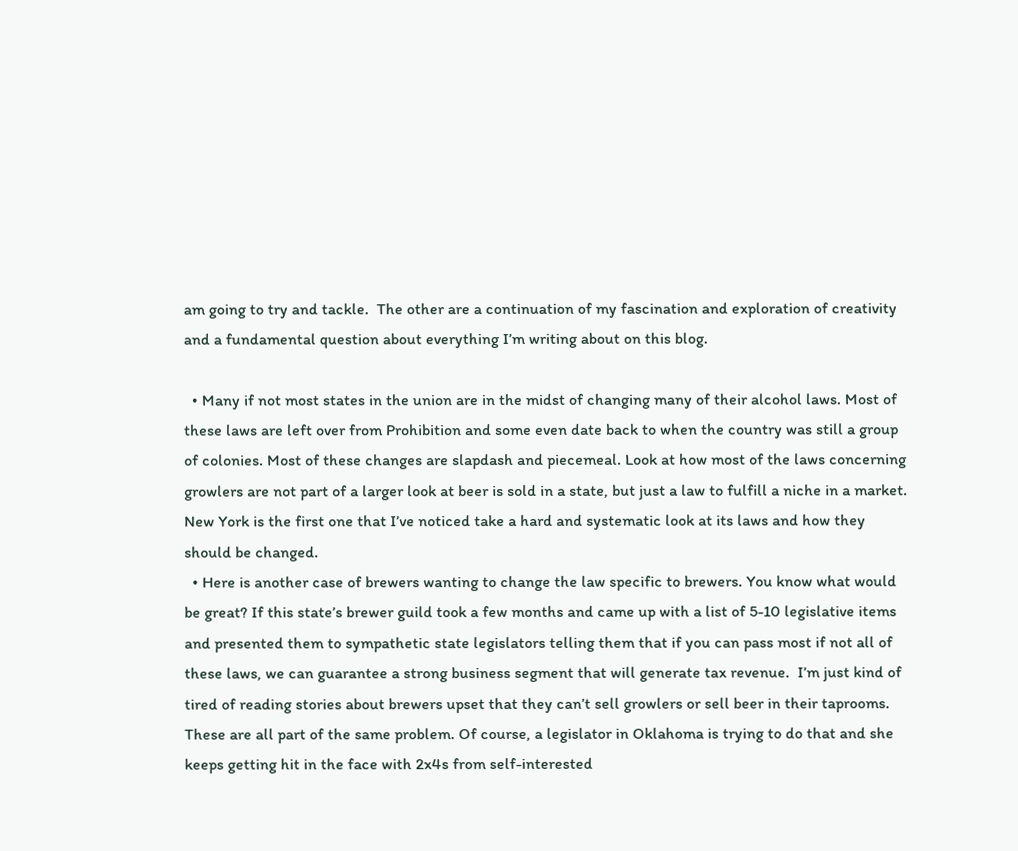am going to try and tackle.  The other are a continuation of my fascination and exploration of creativity and a fundamental question about everything I’m writing about on this blog.

  • Many if not most states in the union are in the midst of changing many of their alcohol laws. Most of these laws are left over from Prohibition and some even date back to when the country was still a group of colonies. Most of these changes are slapdash and piecemeal. Look at how most of the laws concerning growlers are not part of a larger look at beer is sold in a state, but just a law to fulfill a niche in a market.  New York is the first one that I’ve noticed take a hard and systematic look at its laws and how they should be changed.
  • Here is another case of brewers wanting to change the law specific to brewers. You know what would be great? If this state’s brewer guild took a few months and came up with a list of 5-10 legislative items and presented them to sympathetic state legislators telling them that if you can pass most if not all of these laws, we can guarantee a strong business segment that will generate tax revenue.  I’m just kind of tired of reading stories about brewers upset that they can’t sell growlers or sell beer in their taprooms.  These are all part of the same problem. Of course, a legislator in Oklahoma is trying to do that and she keeps getting hit in the face with 2x4s from self-interested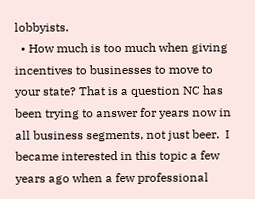lobbyists.
  • How much is too much when giving incentives to businesses to move to your state? That is a question NC has been trying to answer for years now in all business segments, not just beer.  I became interested in this topic a few years ago when a few professional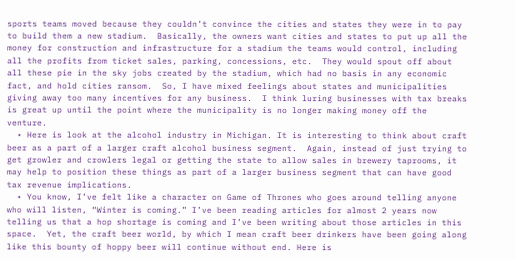sports teams moved because they couldn’t convince the cities and states they were in to pay to build them a new stadium.  Basically, the owners want cities and states to put up all the money for construction and infrastructure for a stadium the teams would control, including all the profits from ticket sales, parking, concessions, etc.  They would spout off about all these pie in the sky jobs created by the stadium, which had no basis in any economic fact, and hold cities ransom.  So, I have mixed feelings about states and municipalities giving away too many incentives for any business.  I think luring businesses with tax breaks is great up until the point where the municipality is no longer making money off the venture.
  • Here is look at the alcohol industry in Michigan. It is interesting to think about craft beer as a part of a larger craft alcohol business segment.  Again, instead of just trying to get growler and crowlers legal or getting the state to allow sales in brewery taprooms, it may help to position these things as part of a larger business segment that can have good tax revenue implications.
  • You know, I’ve felt like a character on Game of Thrones who goes around telling anyone who will listen, “Winter is coming.” I’ve been reading articles for almost 2 years now telling us that a hop shortage is coming and I’ve been writing about those articles in this space.  Yet, the craft beer world, by which I mean craft beer drinkers have been going along like this bounty of hoppy beer will continue without end. Here is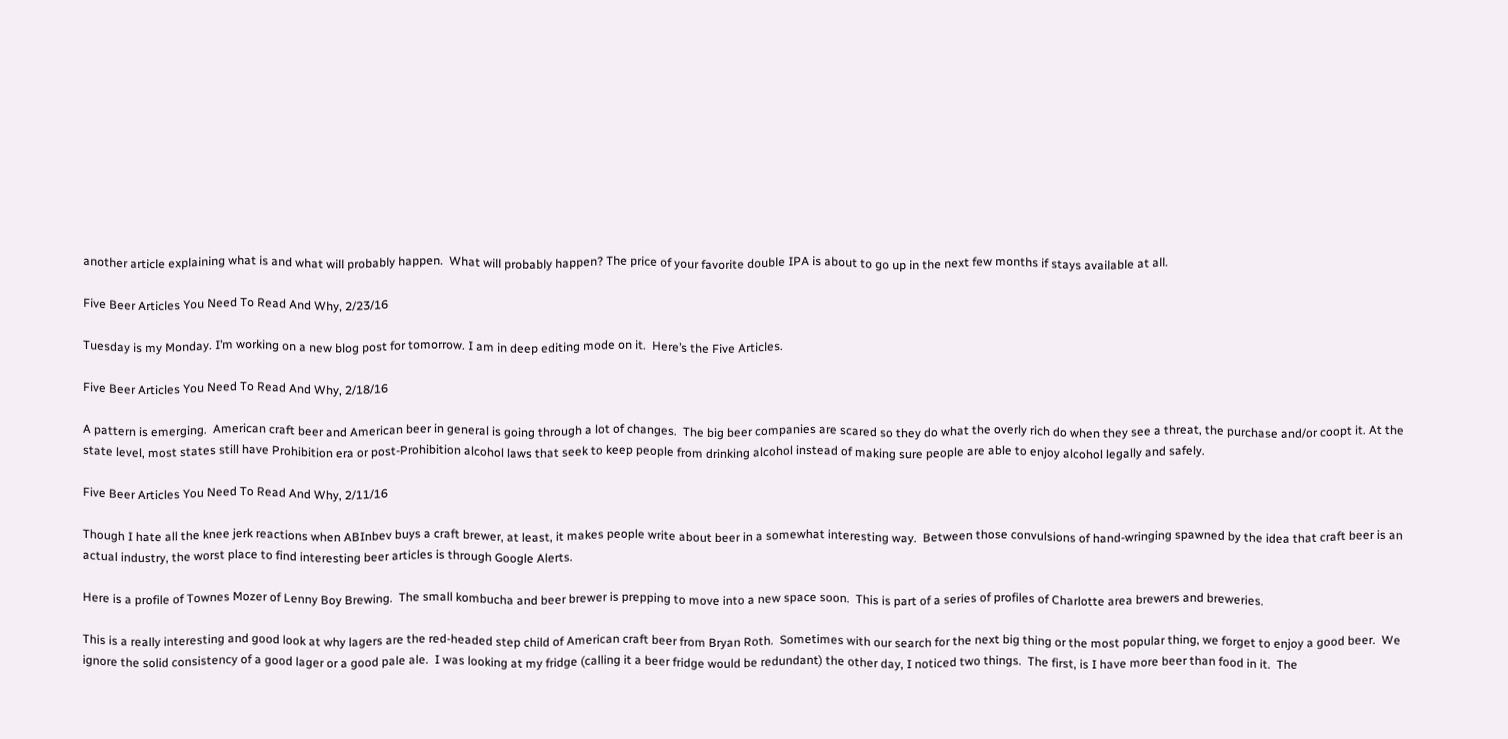another article explaining what is and what will probably happen.  What will probably happen? The price of your favorite double IPA is about to go up in the next few months if stays available at all.

Five Beer Articles You Need To Read And Why, 2/23/16

Tuesday is my Monday. I’m working on a new blog post for tomorrow. I am in deep editing mode on it.  Here’s the Five Articles.

Five Beer Articles You Need To Read And Why, 2/18/16

A pattern is emerging.  American craft beer and American beer in general is going through a lot of changes.  The big beer companies are scared so they do what the overly rich do when they see a threat, the purchase and/or coopt it. At the state level, most states still have Prohibition era or post-Prohibition alcohol laws that seek to keep people from drinking alcohol instead of making sure people are able to enjoy alcohol legally and safely.

Five Beer Articles You Need To Read And Why, 2/11/16

Though I hate all the knee jerk reactions when ABInbev buys a craft brewer, at least, it makes people write about beer in a somewhat interesting way.  Between those convulsions of hand-wringing spawned by the idea that craft beer is an actual industry, the worst place to find interesting beer articles is through Google Alerts.

Here is a profile of Townes Mozer of Lenny Boy Brewing.  The small kombucha and beer brewer is prepping to move into a new space soon.  This is part of a series of profiles of Charlotte area brewers and breweries.

This is a really interesting and good look at why lagers are the red-headed step child of American craft beer from Bryan Roth.  Sometimes with our search for the next big thing or the most popular thing, we forget to enjoy a good beer.  We ignore the solid consistency of a good lager or a good pale ale.  I was looking at my fridge (calling it a beer fridge would be redundant) the other day, I noticed two things.  The first, is I have more beer than food in it.  The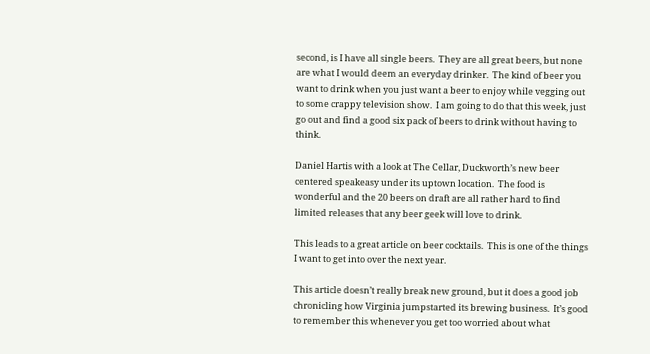second, is I have all single beers.  They are all great beers, but none are what I would deem an everyday drinker.  The kind of beer you want to drink when you just want a beer to enjoy while vegging out to some crappy television show.  I am going to do that this week, just go out and find a good six pack of beers to drink without having to think.

Daniel Hartis with a look at The Cellar, Duckworth’s new beer centered speakeasy under its uptown location.  The food is wonderful and the 20 beers on draft are all rather hard to find limited releases that any beer geek will love to drink.

This leads to a great article on beer cocktails.  This is one of the things I want to get into over the next year.

This article doesn’t really break new ground, but it does a good job chronicling how Virginia jumpstarted its brewing business.  It’s good to remember this whenever you get too worried about what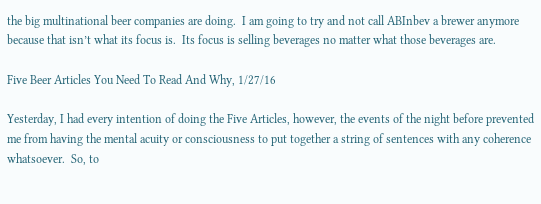the big multinational beer companies are doing.  I am going to try and not call ABInbev a brewer anymore because that isn’t what its focus is.  Its focus is selling beverages no matter what those beverages are.

Five Beer Articles You Need To Read And Why, 1/27/16

Yesterday, I had every intention of doing the Five Articles, however, the events of the night before prevented me from having the mental acuity or consciousness to put together a string of sentences with any coherence whatsoever.  So, to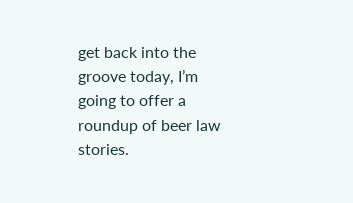get back into the groove today, I’m going to offer a roundup of beer law stories.